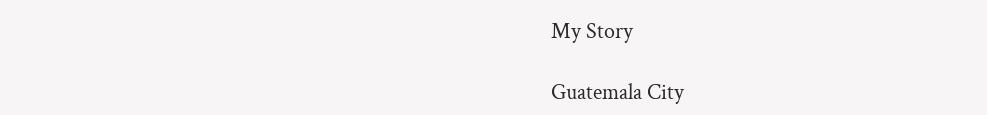My Story

Guatemala City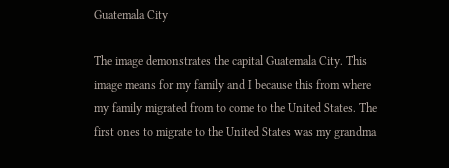Guatemala City

The image demonstrates the capital Guatemala City. This image means for my family and I because this from where my family migrated from to come to the United States. The first ones to migrate to the United States was my grandma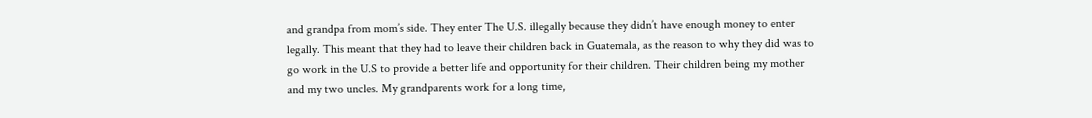and grandpa from mom’s side. They enter The U.S. illegally because they didn’t have enough money to enter legally. This meant that they had to leave their children back in Guatemala, as the reason to why they did was to go work in the U.S to provide a better life and opportunity for their children. Their children being my mother and my two uncles. My grandparents work for a long time,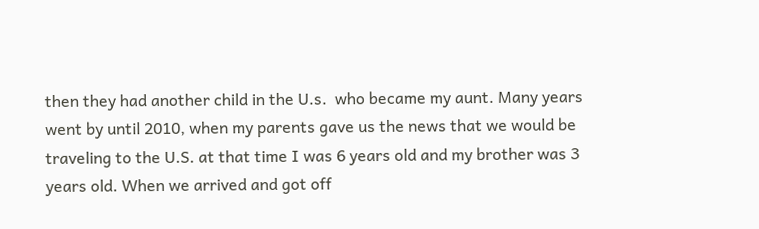then they had another child in the U.s.  who became my aunt. Many years went by until 2010, when my parents gave us the news that we would be traveling to the U.S. at that time I was 6 years old and my brother was 3 years old. When we arrived and got off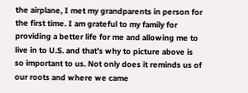the airplane, I met my grandparents in person for the first time. I am grateful to my family for providing a better life for me and allowing me to live in to U.S. and that’s why to picture above is so important to us. Not only does it reminds us of our roots and where we came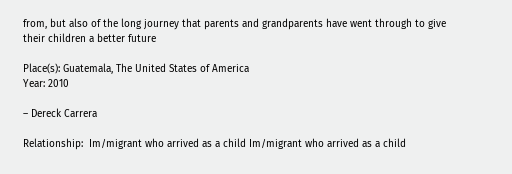from, but also of the long journey that parents and grandparents have went through to give their children a better future

Place(s): Guatemala, The United States of America
Year: 2010

– Dereck Carrera

Relationship:  Im/migrant who arrived as a child Im/migrant who arrived as a child